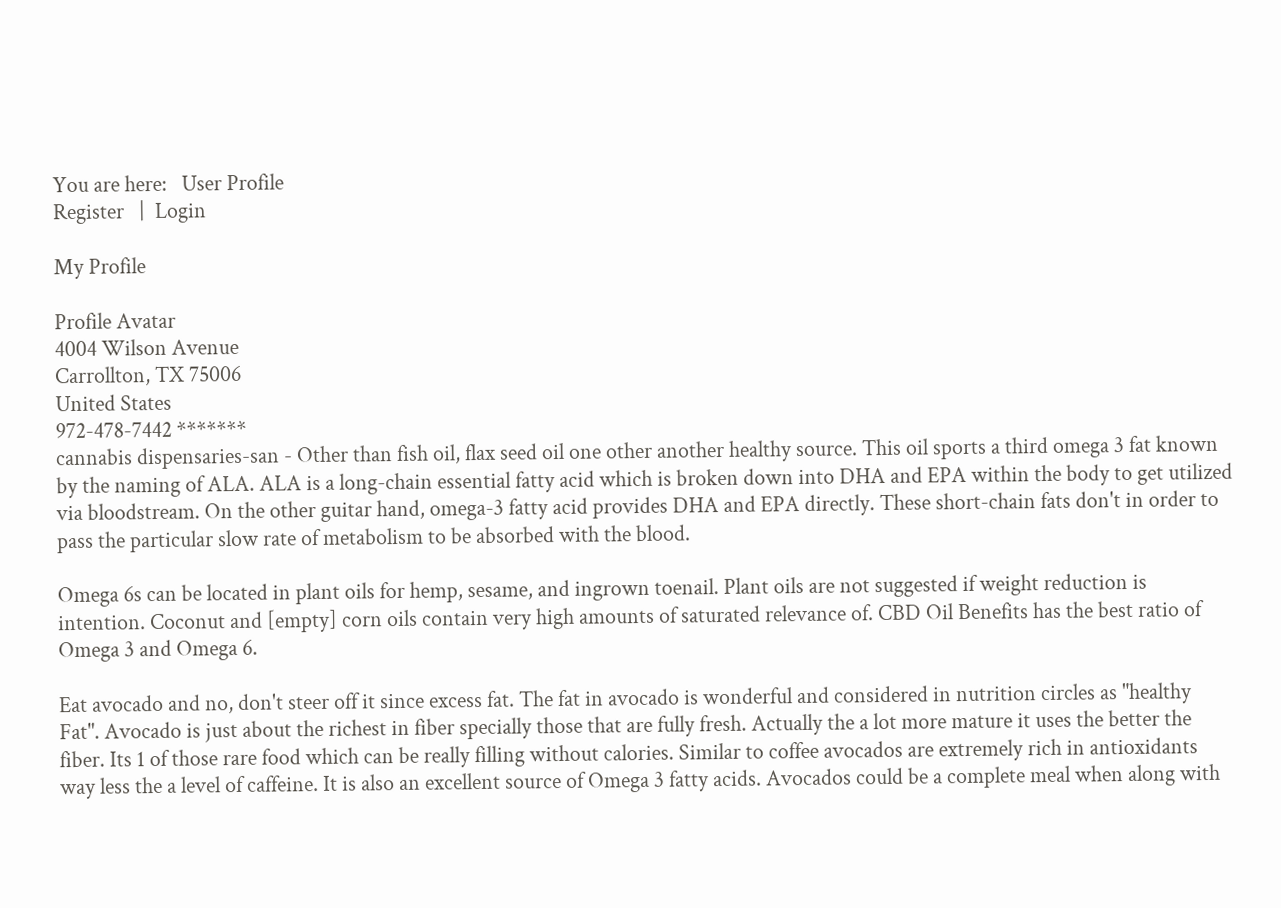You are here:   User Profile
Register   |  Login

My Profile

Profile Avatar
4004 Wilson Avenue
Carrollton, TX 75006
United States
972-478-7442 *******
cannabis dispensaries-san - Other than fish oil, flax seed oil one other another healthy source. This oil sports a third omega 3 fat known by the naming of ALA. ALA is a long-chain essential fatty acid which is broken down into DHA and EPA within the body to get utilized via bloodstream. On the other guitar hand, omega-3 fatty acid provides DHA and EPA directly. These short-chain fats don't in order to pass the particular slow rate of metabolism to be absorbed with the blood.

Omega 6s can be located in plant oils for hemp, sesame, and ingrown toenail. Plant oils are not suggested if weight reduction is intention. Coconut and [empty] corn oils contain very high amounts of saturated relevance of. CBD Oil Benefits has the best ratio of Omega 3 and Omega 6.

Eat avocado and no, don't steer off it since excess fat. The fat in avocado is wonderful and considered in nutrition circles as "healthy Fat". Avocado is just about the richest in fiber specially those that are fully fresh. Actually the a lot more mature it uses the better the fiber. Its 1 of those rare food which can be really filling without calories. Similar to coffee avocados are extremely rich in antioxidants way less the a level of caffeine. It is also an excellent source of Omega 3 fatty acids. Avocados could be a complete meal when along with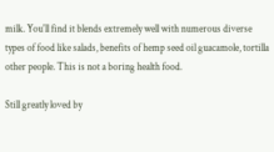milk. You'll find it blends extremely well with numerous diverse types of food like salads, benefits of hemp seed oil guacamole, tortilla other people. This is not a boring health food.

Still greatly loved by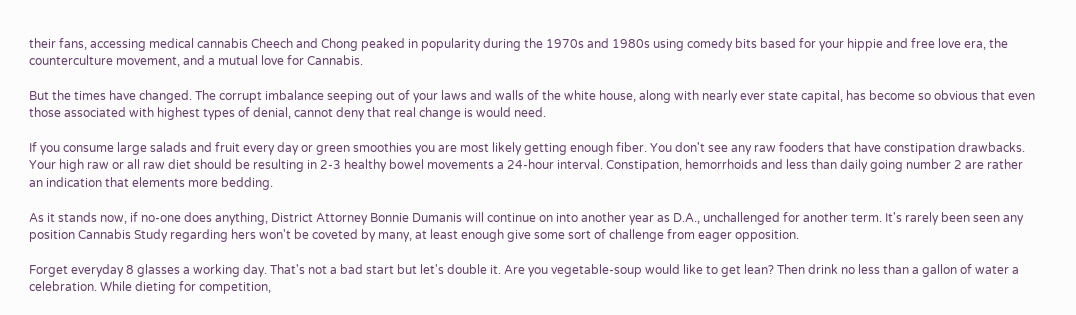their fans, accessing medical cannabis Cheech and Chong peaked in popularity during the 1970s and 1980s using comedy bits based for your hippie and free love era, the counterculture movement, and a mutual love for Cannabis.

But the times have changed. The corrupt imbalance seeping out of your laws and walls of the white house, along with nearly ever state capital, has become so obvious that even those associated with highest types of denial, cannot deny that real change is would need.

If you consume large salads and fruit every day or green smoothies you are most likely getting enough fiber. You don't see any raw fooders that have constipation drawbacks. Your high raw or all raw diet should be resulting in 2-3 healthy bowel movements a 24-hour interval. Constipation, hemorrhoids and less than daily going number 2 are rather an indication that elements more bedding.

As it stands now, if no-one does anything, District Attorney Bonnie Dumanis will continue on into another year as D.A., unchallenged for another term. It's rarely been seen any position Cannabis Study regarding hers won't be coveted by many, at least enough give some sort of challenge from eager opposition.

Forget everyday 8 glasses a working day. That's not a bad start but let's double it. Are you vegetable-soup would like to get lean? Then drink no less than a gallon of water a celebration. While dieting for competition,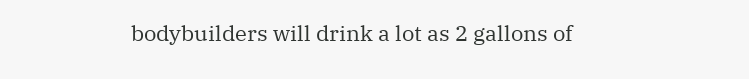bodybuilders will drink a lot as 2 gallons of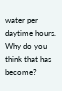water per daytime hours. Why do you think that has become?